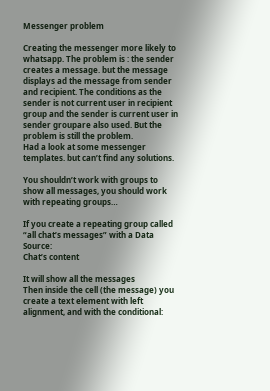Messenger problem

Creating the messenger more likely to whatsapp. The problem is : the sender creates a message. but the message displays ad the message from sender and recipient. The conditions as the sender is not current user in recipient group and the sender is current user in sender groupare also used. But the problem is still the problem.
Had a look at some messenger templates. but can’t find any solutions.

You shouldn’t work with groups to show all messages, you should work with repeating groups…

If you create a repeating group called “all chat’s messages” with a Data Source:
Chat’s content

It will show all the messages
Then inside the cell (the message) you create a text element with left alignment, and with the conditional: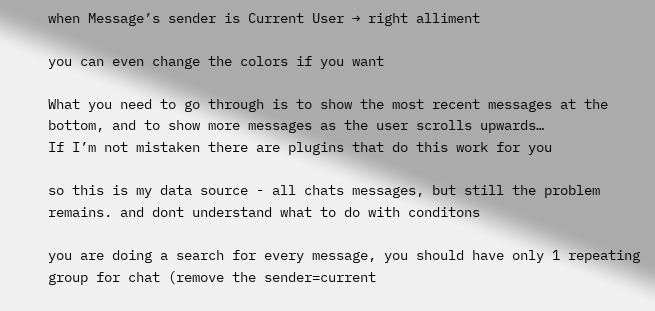when Message’s sender is Current User → right alliment

you can even change the colors if you want

What you need to go through is to show the most recent messages at the bottom, and to show more messages as the user scrolls upwards…
If I’m not mistaken there are plugins that do this work for you

so this is my data source - all chats messages, but still the problem remains. and dont understand what to do with conditons

you are doing a search for every message, you should have only 1 repeating group for chat (remove the sender=current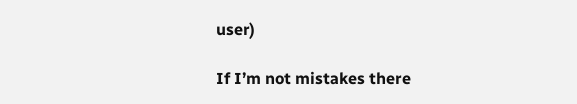user)

If I’m not mistakes there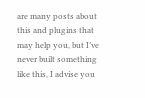are many posts about this and plugins that may help you, but I’ve never built something like this, I advise you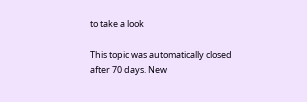to take a look

This topic was automatically closed after 70 days. New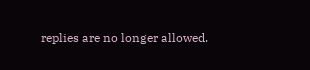replies are no longer allowed.